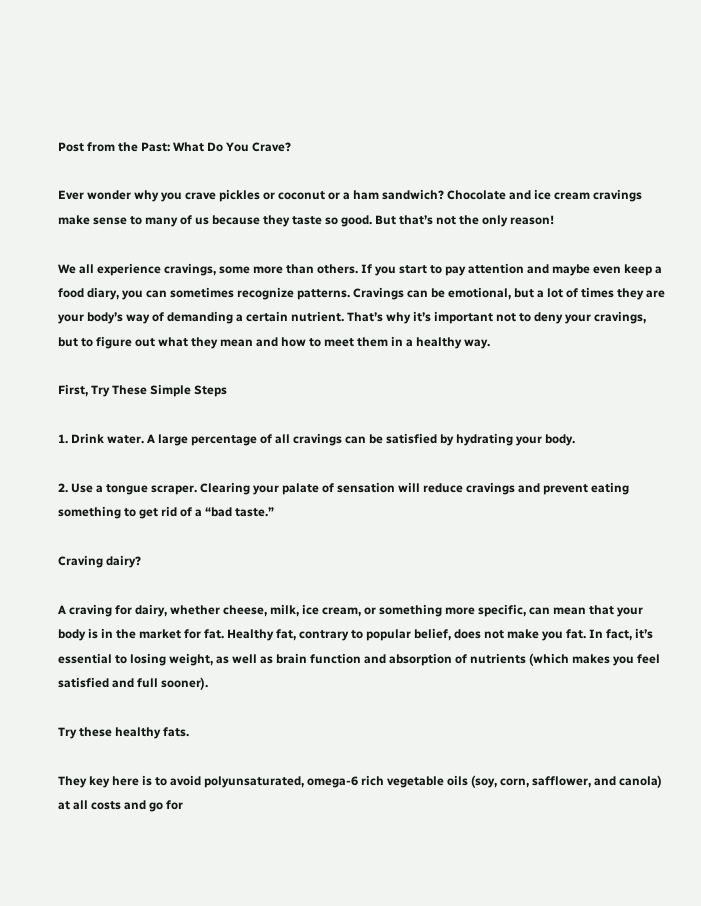Post from the Past: What Do You Crave?

Ever wonder why you crave pickles or coconut or a ham sandwich? Chocolate and ice cream cravings make sense to many of us because they taste so good. But that’s not the only reason!

We all experience cravings, some more than others. If you start to pay attention and maybe even keep a food diary, you can sometimes recognize patterns. Cravings can be emotional, but a lot of times they are your body’s way of demanding a certain nutrient. That’s why it’s important not to deny your cravings, but to figure out what they mean and how to meet them in a healthy way.

First, Try These Simple Steps

1. Drink water. A large percentage of all cravings can be satisfied by hydrating your body.

2. Use a tongue scraper. Clearing your palate of sensation will reduce cravings and prevent eating something to get rid of a “bad taste.”

Craving dairy?

A craving for dairy, whether cheese, milk, ice cream, or something more specific, can mean that your body is in the market for fat. Healthy fat, contrary to popular belief, does not make you fat. In fact, it’s essential to losing weight, as well as brain function and absorption of nutrients (which makes you feel satisfied and full sooner).

Try these healthy fats.

They key here is to avoid polyunsaturated, omega-6 rich vegetable oils (soy, corn, safflower, and canola) at all costs and go for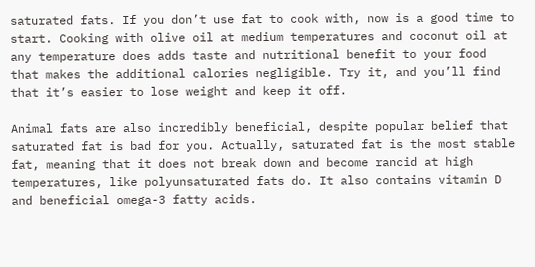saturated fats. If you don’t use fat to cook with, now is a good time to start. Cooking with olive oil at medium temperatures and coconut oil at any temperature does adds taste and nutritional benefit to your food that makes the additional calories negligible. Try it, and you’ll find that it’s easier to lose weight and keep it off.

Animal fats are also incredibly beneficial, despite popular belief that saturated fat is bad for you. Actually, saturated fat is the most stable fat, meaning that it does not break down and become rancid at high temperatures, like polyunsaturated fats do. It also contains vitamin D and beneficial omega-3 fatty acids.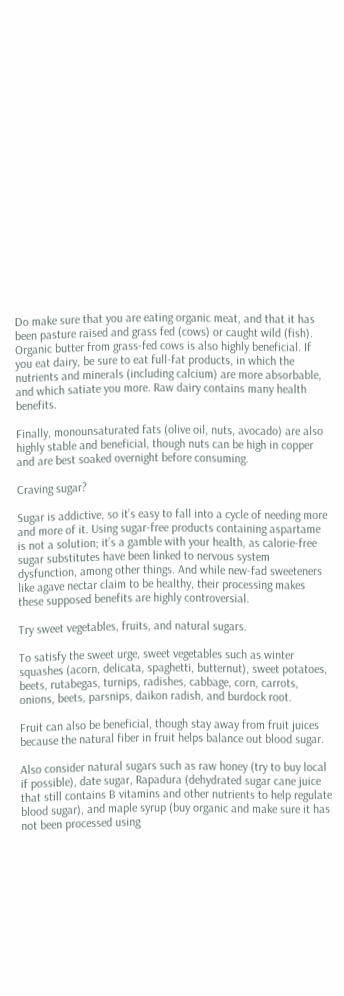Do make sure that you are eating organic meat, and that it has been pasture raised and grass fed (cows) or caught wild (fish). Organic butter from grass-fed cows is also highly beneficial. If you eat dairy, be sure to eat full-fat products, in which the nutrients and minerals (including calcium) are more absorbable, and which satiate you more. Raw dairy contains many health benefits.

Finally, monounsaturated fats (olive oil, nuts, avocado) are also highly stable and beneficial, though nuts can be high in copper and are best soaked overnight before consuming.

Craving sugar?

Sugar is addictive, so it’s easy to fall into a cycle of needing more and more of it. Using sugar-free products containing aspartame is not a solution; it’s a gamble with your health, as calorie-free sugar substitutes have been linked to nervous system dysfunction, among other things. And while new-fad sweeteners like agave nectar claim to be healthy, their processing makes these supposed benefits are highly controversial.

Try sweet vegetables, fruits, and natural sugars.

To satisfy the sweet urge, sweet vegetables such as winter squashes (acorn, delicata, spaghetti, butternut), sweet potatoes, beets, rutabegas, turnips, radishes, cabbage, corn, carrots, onions, beets, parsnips, daikon radish, and burdock root.

Fruit can also be beneficial, though stay away from fruit juices because the natural fiber in fruit helps balance out blood sugar.

Also consider natural sugars such as raw honey (try to buy local if possible), date sugar, Rapadura (dehydrated sugar cane juice that still contains B vitamins and other nutrients to help regulate blood sugar), and maple syrup (buy organic and make sure it has not been processed using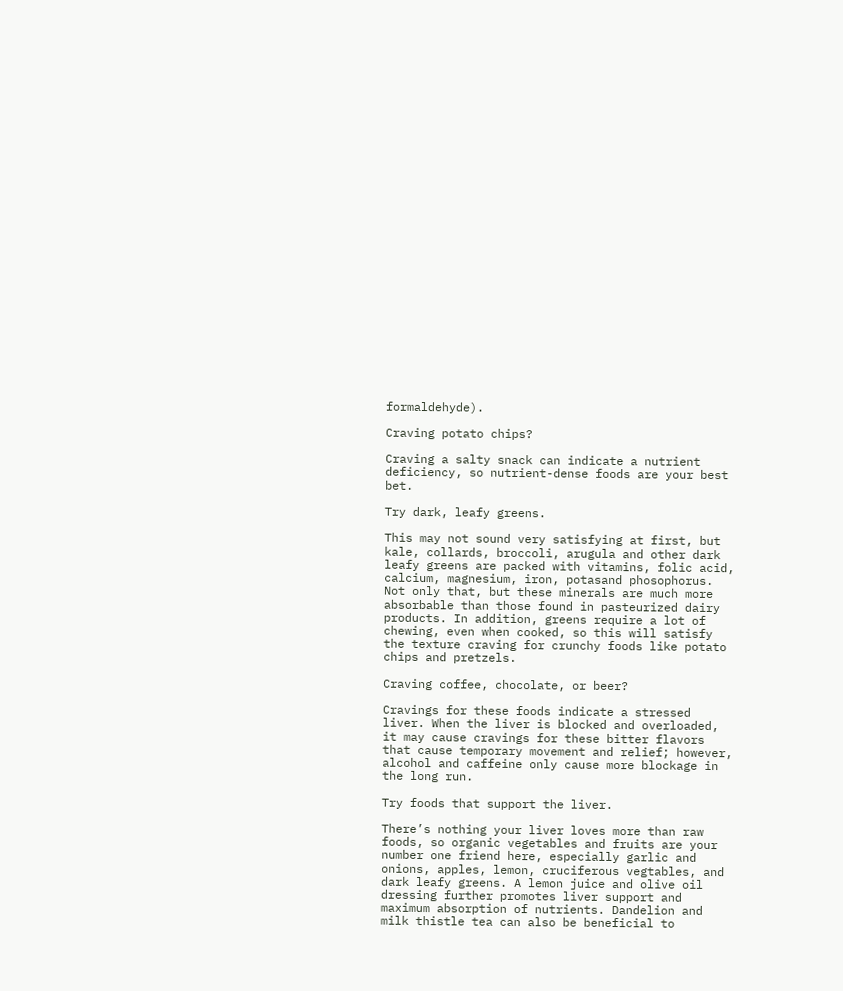formaldehyde).

Craving potato chips?

Craving a salty snack can indicate a nutrient deficiency, so nutrient-dense foods are your best bet.

Try dark, leafy greens.

This may not sound very satisfying at first, but kale, collards, broccoli, arugula and other dark leafy greens are packed with vitamins, folic acid, calcium, magnesium, iron, potasand phosophorus. Not only that, but these minerals are much more absorbable than those found in pasteurized dairy products. In addition, greens require a lot of chewing, even when cooked, so this will satisfy the texture craving for crunchy foods like potato chips and pretzels.

Craving coffee, chocolate, or beer?

Cravings for these foods indicate a stressed liver. When the liver is blocked and overloaded, it may cause cravings for these bitter flavors that cause temporary movement and relief; however, alcohol and caffeine only cause more blockage in the long run.

Try foods that support the liver.

There’s nothing your liver loves more than raw foods, so organic vegetables and fruits are your number one friend here, especially garlic and onions, apples, lemon, cruciferous vegtables, and dark leafy greens. A lemon juice and olive oil dressing further promotes liver support and maximum absorption of nutrients. Dandelion and milk thistle tea can also be beneficial to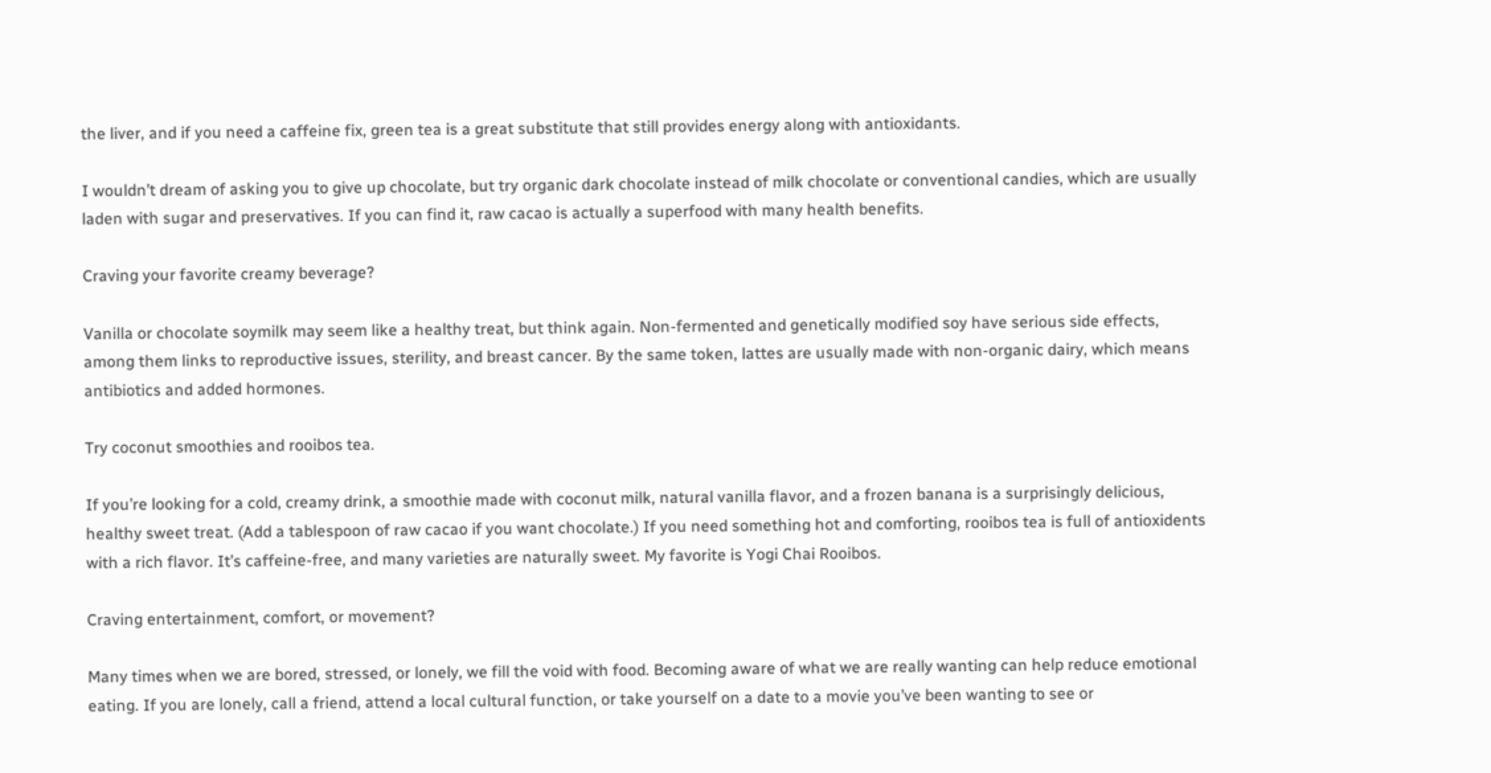the liver, and if you need a caffeine fix, green tea is a great substitute that still provides energy along with antioxidants.

I wouldn’t dream of asking you to give up chocolate, but try organic dark chocolate instead of milk chocolate or conventional candies, which are usually laden with sugar and preservatives. If you can find it, raw cacao is actually a superfood with many health benefits.

Craving your favorite creamy beverage?

Vanilla or chocolate soymilk may seem like a healthy treat, but think again. Non-fermented and genetically modified soy have serious side effects, among them links to reproductive issues, sterility, and breast cancer. By the same token, lattes are usually made with non-organic dairy, which means antibiotics and added hormones.

Try coconut smoothies and rooibos tea.

If you’re looking for a cold, creamy drink, a smoothie made with coconut milk, natural vanilla flavor, and a frozen banana is a surprisingly delicious, healthy sweet treat. (Add a tablespoon of raw cacao if you want chocolate.) If you need something hot and comforting, rooibos tea is full of antioxidents with a rich flavor. It’s caffeine-free, and many varieties are naturally sweet. My favorite is Yogi Chai Rooibos.

Craving entertainment, comfort, or movement?

Many times when we are bored, stressed, or lonely, we fill the void with food. Becoming aware of what we are really wanting can help reduce emotional eating. If you are lonely, call a friend, attend a local cultural function, or take yourself on a date to a movie you’ve been wanting to see or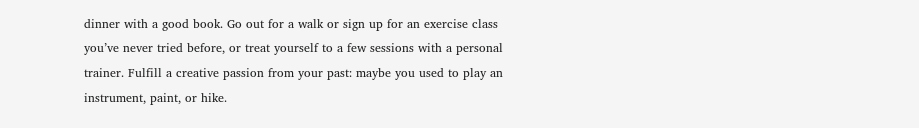dinner with a good book. Go out for a walk or sign up for an exercise class you’ve never tried before, or treat yourself to a few sessions with a personal trainer. Fulfill a creative passion from your past: maybe you used to play an instrument, paint, or hike.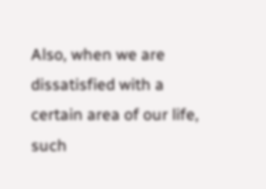Also, when we are dissatisfied with a certain area of our life, such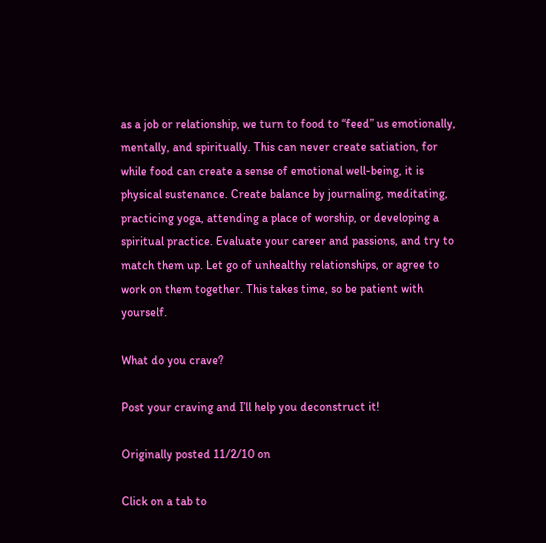as a job or relationship, we turn to food to “feed” us emotionally, mentally, and spiritually. This can never create satiation, for while food can create a sense of emotional well-being, it is physical sustenance. Create balance by journaling, meditating, practicing yoga, attending a place of worship, or developing a spiritual practice. Evaluate your career and passions, and try to match them up. Let go of unhealthy relationships, or agree to work on them together. This takes time, so be patient with yourself.

What do you crave?

Post your craving and I’ll help you deconstruct it!

Originally posted 11/2/10 on

Click on a tab to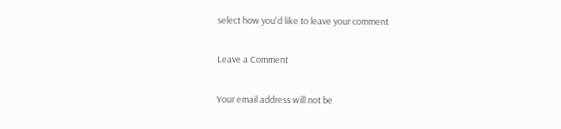select how you'd like to leave your comment

Leave a Comment

Your email address will not be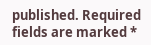published. Required fields are marked *